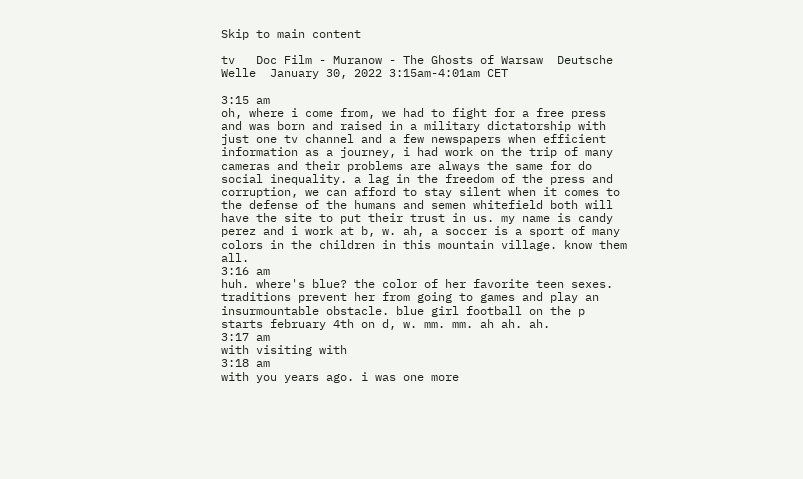Skip to main content

tv   Doc Film - Muranow - The Ghosts of Warsaw  Deutsche Welle  January 30, 2022 3:15am-4:01am CET

3:15 am
oh, where i come from, we had to fight for a free press and was born and raised in a military dictatorship with just one tv channel and a few newspapers when efficient information as a journey, i had work on the trip of many cameras and their problems are always the same for do social inequality. a lag in the freedom of the press and corruption, we can afford to stay silent when it comes to the defense of the humans and semen whitefield both will have the site to put their trust in us. my name is candy perez and i work at b, w. ah, a soccer is a sport of many colors in the children in this mountain village. know them all.
3:16 am
huh. where's blue? the color of her favorite teen sexes. traditions prevent her from going to games and play an insurmountable obstacle. blue girl football on the p starts february 4th on d, w. mm. mm. ah ah. ah.
3:17 am
with visiting with
3:18 am
with you years ago. i was one more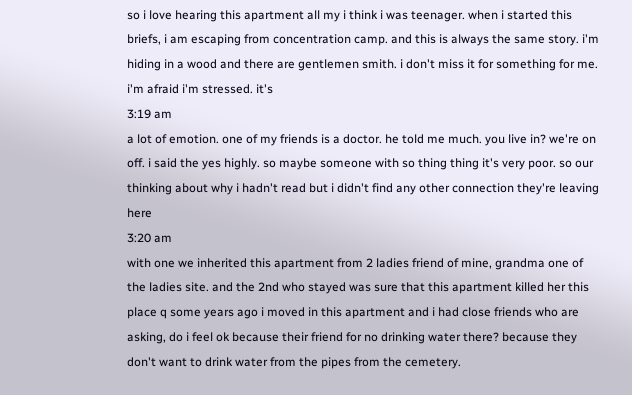so i love hearing this apartment all my i think i was teenager. when i started this briefs, i am escaping from concentration camp. and this is always the same story. i'm hiding in a wood and there are gentlemen smith. i don't miss it for something for me. i'm afraid i'm stressed. it's
3:19 am
a lot of emotion. one of my friends is a doctor. he told me much. you live in? we're on off. i said the yes highly. so maybe someone with so thing thing it's very poor. so our thinking about why i hadn't read but i didn't find any other connection they're leaving here
3:20 am
with one we inherited this apartment from 2 ladies friend of mine, grandma one of the ladies site. and the 2nd who stayed was sure that this apartment killed her this place q some years ago i moved in this apartment and i had close friends who are asking, do i feel ok because their friend for no drinking water there? because they don't want to drink water from the pipes from the cemetery.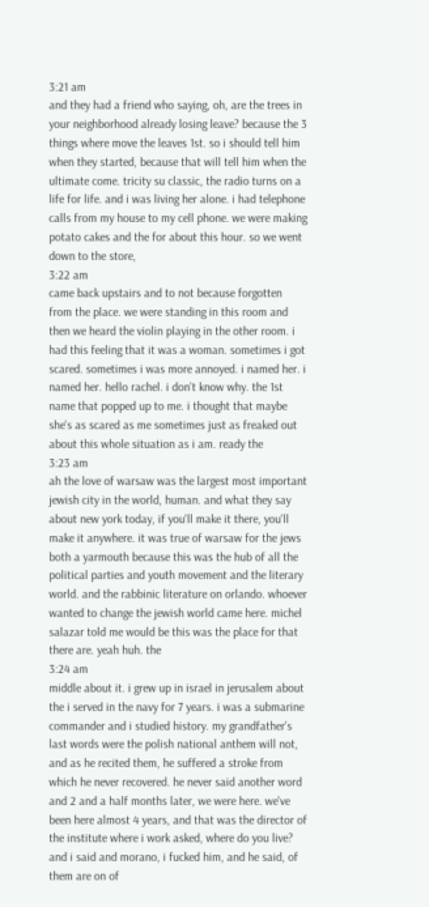3:21 am
and they had a friend who saying, oh, are the trees in your neighborhood already losing leave? because the 3 things where move the leaves 1st. so i should tell him when they started, because that will tell him when the ultimate come. tricity su classic, the radio turns on a life for life. and i was living her alone. i had telephone calls from my house to my cell phone. we were making potato cakes and the for about this hour. so we went down to the store,
3:22 am
came back upstairs and to not because forgotten from the place. we were standing in this room and then we heard the violin playing in the other room. i had this feeling that it was a woman. sometimes i got scared. sometimes i was more annoyed. i named her. i named her. hello rachel. i don't know why. the 1st name that popped up to me. i thought that maybe she's as scared as me sometimes just as freaked out about this whole situation as i am. ready the
3:23 am
ah the love of warsaw was the largest most important jewish city in the world, human. and what they say about new york today, if you'll make it there, you'll make it anywhere. it was true of warsaw for the jews both a yarmouth because this was the hub of all the political parties and youth movement and the literary world. and the rabbinic literature on orlando. whoever wanted to change the jewish world came here. michel salazar told me would be this was the place for that there are. yeah huh. the
3:24 am
middle about it. i grew up in israel in jerusalem about the i served in the navy for 7 years. i was a submarine commander and i studied history. my grandfather's last words were the polish national anthem will not, and as he recited them, he suffered a stroke from which he never recovered. he never said another word and 2 and a half months later, we were here. we've been here almost 4 years, and that was the director of the institute where i work asked, where do you live? and i said and morano, i fucked him, and he said, of them are on of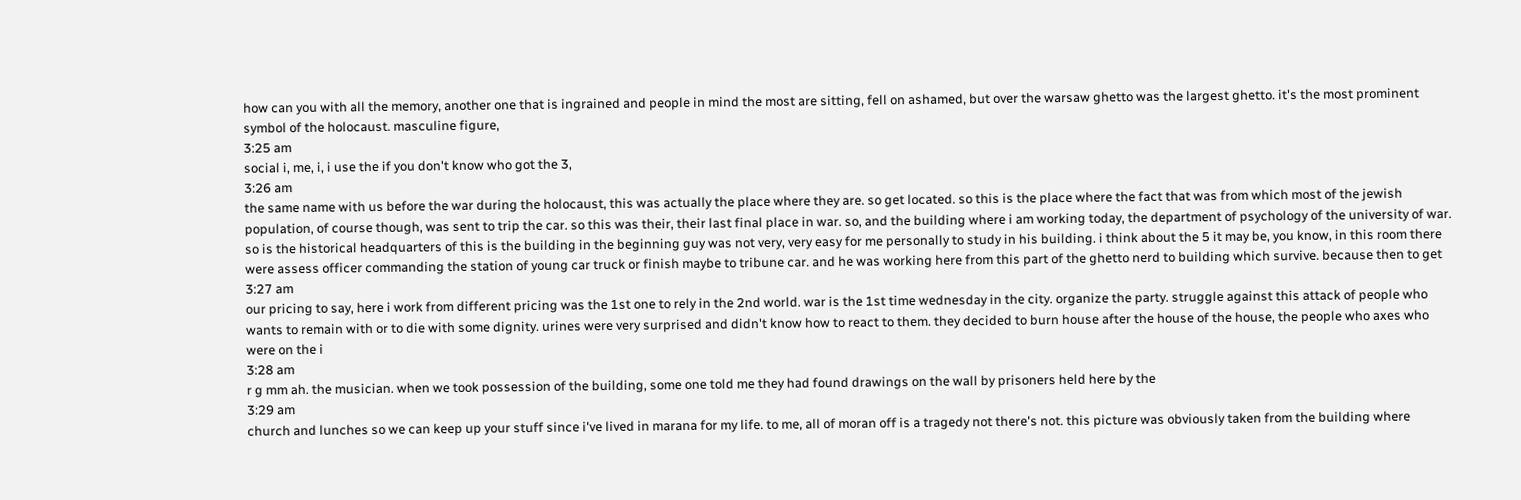how can you with all the memory, another one that is ingrained and people in mind the most are sitting, fell on ashamed, but over the warsaw ghetto was the largest ghetto. it's the most prominent symbol of the holocaust. masculine figure,
3:25 am
social i, me, i, i use the if you don't know who got the 3,
3:26 am
the same name with us before the war during the holocaust, this was actually the place where they are. so get located. so this is the place where the fact that was from which most of the jewish population, of course though, was sent to trip the car. so this was their, their last final place in war. so, and the building where i am working today, the department of psychology of the university of war. so is the historical headquarters of this is the building in the beginning guy was not very, very easy for me personally to study in his building. i think about the 5 it may be, you know, in this room there were assess officer commanding the station of young car truck or finish maybe to tribune car. and he was working here from this part of the ghetto nerd to building which survive. because then to get
3:27 am
our pricing to say, here i work from different pricing was the 1st one to rely in the 2nd world. war is the 1st time wednesday in the city. organize the party. struggle against this attack of people who wants to remain with or to die with some dignity. urines were very surprised and didn't know how to react to them. they decided to burn house after the house of the house, the people who axes who were on the i
3:28 am
r g mm ah. the musician. when we took possession of the building, some one told me they had found drawings on the wall by prisoners held here by the
3:29 am
church and lunches so we can keep up your stuff since i've lived in marana for my life. to me, all of moran off is a tragedy not there's not. this picture was obviously taken from the building where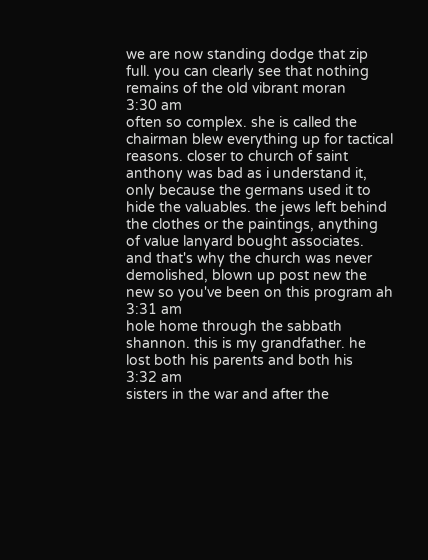we are now standing dodge that zip full. you can clearly see that nothing remains of the old vibrant moran
3:30 am
often so complex. she is called the chairman blew everything up for tactical reasons. closer to church of saint anthony was bad as i understand it, only because the germans used it to hide the valuables. the jews left behind the clothes or the paintings, anything of value lanyard bought associates. and that's why the church was never demolished, blown up post new the new so you've been on this program ah
3:31 am
hole home through the sabbath shannon. this is my grandfather. he lost both his parents and both his
3:32 am
sisters in the war and after the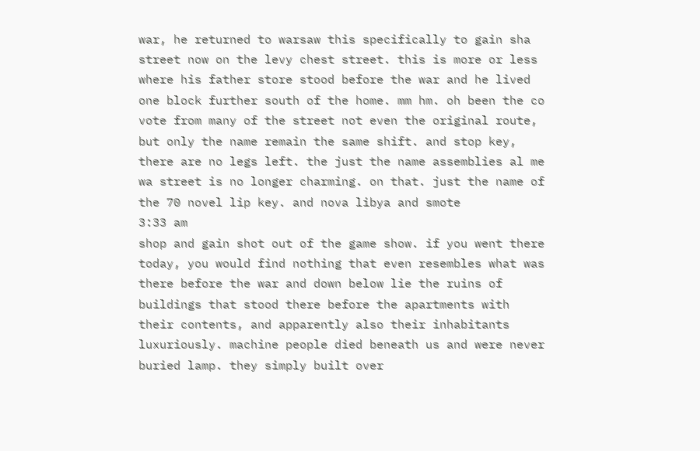war, he returned to warsaw this specifically to gain sha street now on the levy chest street. this is more or less where his father store stood before the war and he lived one block further south of the home. mm hm. oh been the co vote from many of the street not even the original route, but only the name remain the same shift. and stop key, there are no legs left. the just the name assemblies al me wa street is no longer charming. on that. just the name of the 70 novel lip key. and nova libya and smote
3:33 am
shop and gain shot out of the game show. if you went there today, you would find nothing that even resembles what was there before the war and down below lie the ruins of buildings that stood there before the apartments with their contents, and apparently also their inhabitants luxuriously. machine people died beneath us and were never buried lamp. they simply built over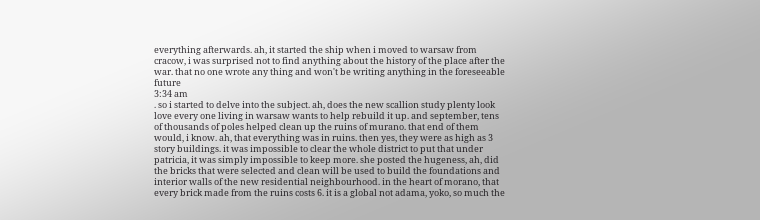everything afterwards. ah, it started the ship when i moved to warsaw from cracow, i was surprised not to find anything about the history of the place after the war. that no one wrote any thing and won't be writing anything in the foreseeable future
3:34 am
. so i started to delve into the subject. ah, does the new scallion study plenty look love every one living in warsaw wants to help rebuild it up. and september, tens of thousands of poles helped clean up the ruins of murano. that end of them would, i know. ah, that everything was in ruins. then yes, they were as high as 3 story buildings. it was impossible to clear the whole district to put that under patricia, it was simply impossible to keep more. she posted the hugeness, ah, did the bricks that were selected and clean will be used to build the foundations and interior walls of the new residential neighbourhood. in the heart of morano, that every brick made from the ruins costs 6. it is a global not adama, yoko, so much the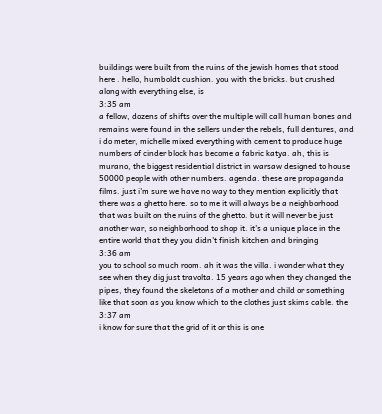buildings were built from the ruins of the jewish homes that stood here . hello, humboldt cushion. you with the bricks. but crushed along with everything else, is
3:35 am
a fellow, dozens of shifts over the multiple will call human bones and remains were found in the sellers under the rebels, full dentures, and i do meter, michelle mixed everything with cement to produce huge numbers of cinder block has become a fabric katya. ah, this is murano, the biggest residential district in warsaw designed to house 50000 people with other numbers. agenda. these are propaganda films. just i'm sure we have no way to they mention explicitly that there was a ghetto here. so to me it will always be a neighborhood that was built on the ruins of the ghetto. but it will never be just another war, so neighborhood to shop it. it's a unique place in the entire world that they you didn't finish kitchen and bringing
3:36 am
you to school so much room. ah it was the villa. i wonder what they see when they dig just travolta. 15 years ago when they changed the pipes, they found the skeletons of a mother and child or something like that soon as you know which to the clothes just skims cable. the
3:37 am
i know for sure that the grid of it or this is one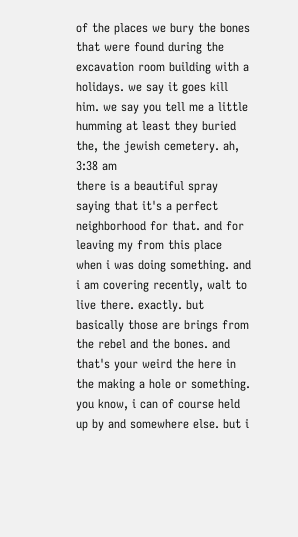of the places we bury the bones that were found during the excavation room building with a holidays. we say it goes kill him. we say you tell me a little humming at least they buried the, the jewish cemetery. ah,
3:38 am
there is a beautiful spray saying that it's a perfect neighborhood for that. and for leaving my from this place when i was doing something. and i am covering recently, walt to live there. exactly. but basically those are brings from the rebel and the bones. and that's your weird the here in the making a hole or something. you know, i can of course held up by and somewhere else. but i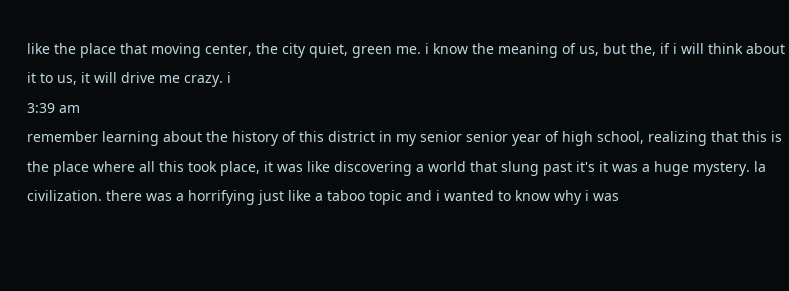like the place that moving center, the city quiet, green me. i know the meaning of us, but the, if i will think about it to us, it will drive me crazy. i
3:39 am
remember learning about the history of this district in my senior senior year of high school, realizing that this is the place where all this took place, it was like discovering a world that slung past it's it was a huge mystery. la civilization. there was a horrifying just like a taboo topic and i wanted to know why i was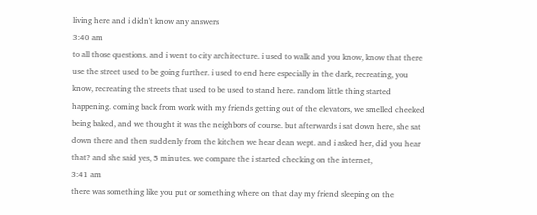living here and i didn't know any answers
3:40 am
to all those questions. and i went to city architecture. i used to walk and you know, know that there use the street used to be going further. i used to end here especially in the dark, recreating, you know, recreating the streets that used to be used to stand here. random little thing started happening. coming back from work with my friends getting out of the elevators, we smelled cheeked being baked, and we thought it was the neighbors of course. but afterwards i sat down here, she sat down there and then suddenly from the kitchen we hear dean wept. and i asked her, did you hear that? and she said yes, 5 minutes. we compare the i started checking on the internet,
3:41 am
there was something like you put or something where on that day my friend sleeping on the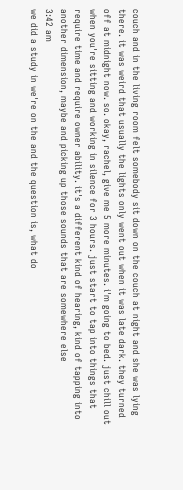couch and in the living room felt somebody sit down on the couch at night and she was lying there. it was weird that usually the lights only went out when it was late dark. they turned off at midnight now. so. okay, rachel, give me 5 more minutes. i'm going to bed. just chill out when you're sitting and working in silence for 3 hours. just start to tap into things that require time and require owner ability. it's a different kind of hearing, kind of tapping into another dimension, maybe and picking up those sounds that are somewhere else
3:42 am
we did a study in we're on the and the question is, what do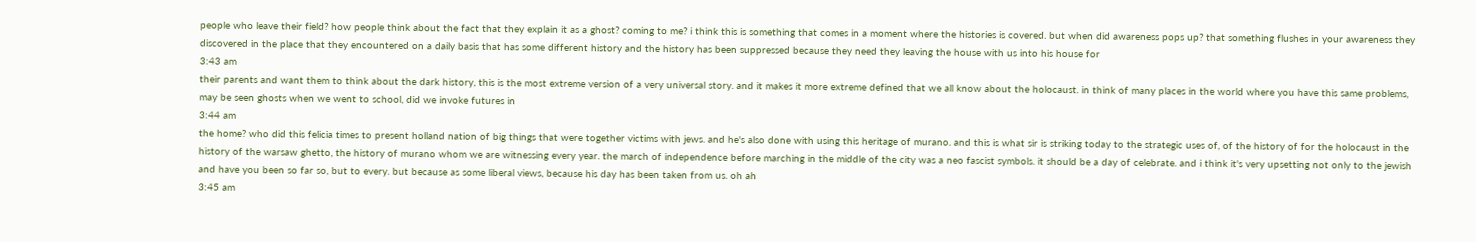people who leave their field? how people think about the fact that they explain it as a ghost? coming to me? i think this is something that comes in a moment where the histories is covered. but when did awareness pops up? that something flushes in your awareness they discovered in the place that they encountered on a daily basis that has some different history and the history has been suppressed because they need they leaving the house with us into his house for
3:43 am
their parents and want them to think about the dark history, this is the most extreme version of a very universal story. and it makes it more extreme defined that we all know about the holocaust. in think of many places in the world where you have this same problems, may be seen ghosts when we went to school, did we invoke futures in
3:44 am
the home? who did this felicia times to present holland nation of big things that were together victims with jews. and he's also done with using this heritage of murano. and this is what sir is striking today to the strategic uses of, of the history of for the holocaust in the history of the warsaw ghetto, the history of murano whom we are witnessing every year. the march of independence before marching in the middle of the city was a neo fascist symbols. it should be a day of celebrate. and i think it's very upsetting not only to the jewish and have you been so far so, but to every. but because as some liberal views, because his day has been taken from us. oh ah
3:45 am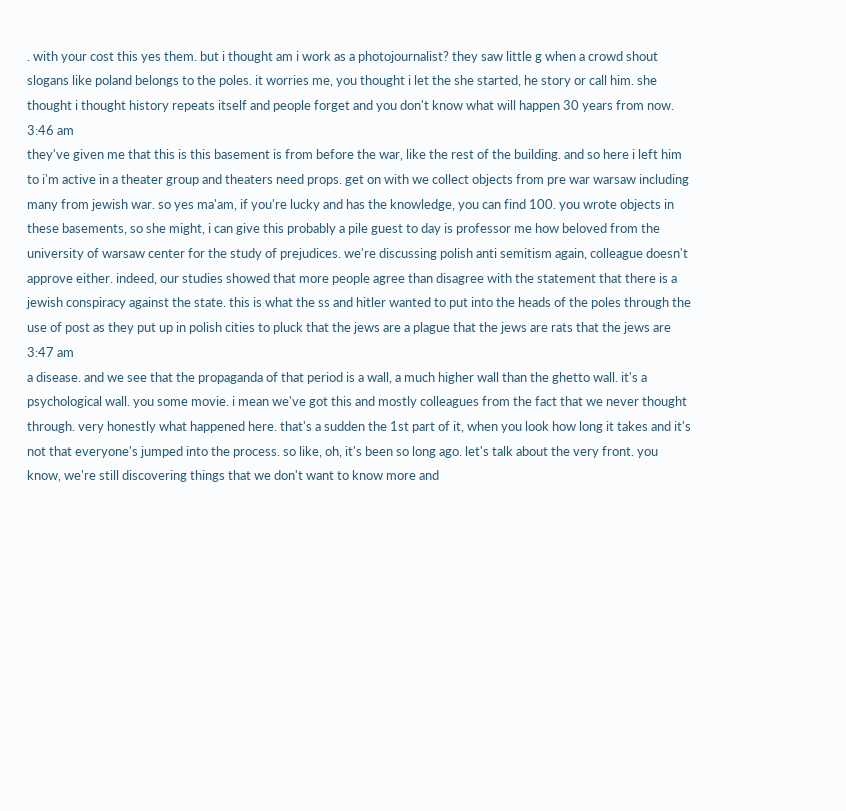. with your cost this yes them. but i thought am i work as a photojournalist? they saw little g when a crowd shout slogans like poland belongs to the poles. it worries me, you thought i let the she started, he story or call him. she thought i thought history repeats itself and people forget and you don't know what will happen 30 years from now.
3:46 am
they've given me that this is this basement is from before the war, like the rest of the building. and so here i left him to i'm active in a theater group and theaters need props. get on with we collect objects from pre war warsaw including many from jewish war. so yes ma'am, if you're lucky and has the knowledge, you can find 100. you wrote objects in these basements, so she might, i can give this probably a pile guest to day is professor me how beloved from the university of warsaw center for the study of prejudices. we're discussing polish anti semitism again, colleague doesn't approve either. indeed, our studies showed that more people agree than disagree with the statement that there is a jewish conspiracy against the state. this is what the ss and hitler wanted to put into the heads of the poles through the use of post as they put up in polish cities to pluck that the jews are a plague that the jews are rats that the jews are
3:47 am
a disease. and we see that the propaganda of that period is a wall, a much higher wall than the ghetto wall. it's a psychological wall. you some movie. i mean we've got this and mostly colleagues from the fact that we never thought through. very honestly what happened here. that's a sudden the 1st part of it, when you look how long it takes and it's not that everyone's jumped into the process. so like, oh, it's been so long ago. let's talk about the very front. you know, we're still discovering things that we don't want to know more and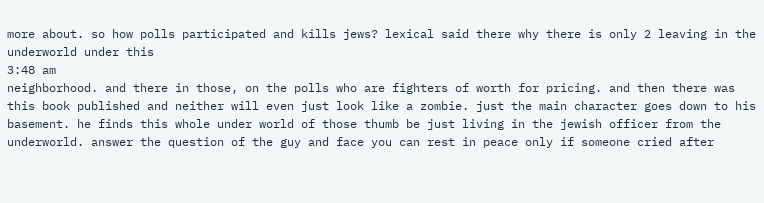more about. so how polls participated and kills jews? lexical said there why there is only 2 leaving in the underworld under this
3:48 am
neighborhood. and there in those, on the polls who are fighters of worth for pricing. and then there was this book published and neither will even just look like a zombie. just the main character goes down to his basement. he finds this whole under world of those thumb be just living in the jewish officer from the underworld. answer the question of the guy and face you can rest in peace only if someone cried after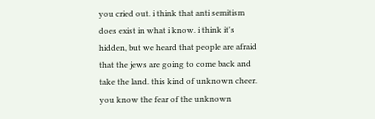you cried out. i think that anti semitism does exist in what i know. i think it's hidden, but we heard that people are afraid that the jews are going to come back and take the land. this kind of unknown cheer. you know the fear of the unknown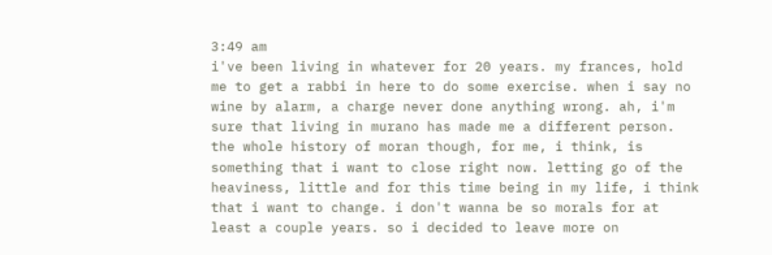3:49 am
i've been living in whatever for 20 years. my frances, hold me to get a rabbi in here to do some exercise. when i say no wine by alarm, a charge never done anything wrong. ah, i'm sure that living in murano has made me a different person. the whole history of moran though, for me, i think, is something that i want to close right now. letting go of the heaviness, little and for this time being in my life, i think that i want to change. i don't wanna be so morals for at least a couple years. so i decided to leave more on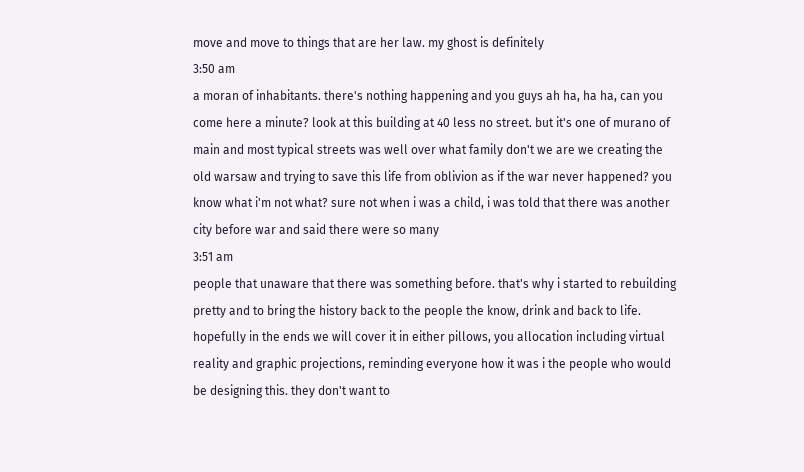move and move to things that are her law. my ghost is definitely
3:50 am
a moran of inhabitants. there's nothing happening and you guys ah ha, ha ha, can you come here a minute? look at this building at 40 less no street. but it's one of murano of main and most typical streets was well over what family don't we are we creating the old warsaw and trying to save this life from oblivion as if the war never happened? you know what i'm not what? sure not when i was a child, i was told that there was another city before war and said there were so many
3:51 am
people that unaware that there was something before. that's why i started to rebuilding pretty and to bring the history back to the people the know, drink and back to life. hopefully in the ends we will cover it in either pillows, you allocation including virtual reality and graphic projections, reminding everyone how it was i the people who would be designing this. they don't want to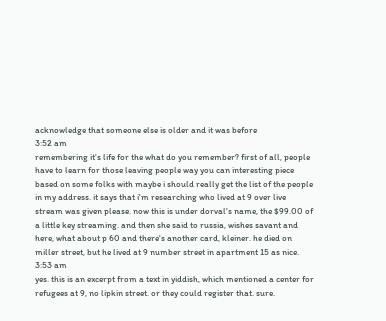acknowledge that someone else is older and it was before
3:52 am
remembering it's life for the what do you remember? first of all, people have to learn for those leaving people way you can interesting piece based on some folks with maybe i should really get the list of the people in my address. it says that i'm researching who lived at 9 over live stream was given please. now this is under dorval's name, the $99.00 of a little key streaming. and then she said to russia, wishes savant and here, what about p 60 and there's another card, kleiner. he died on miller street, but he lived at 9 number street in apartment 15 as nice.
3:53 am
yes. this is an excerpt from a text in yiddish, which mentioned a center for refugees at 9, no lipkin street. or they could register that. sure.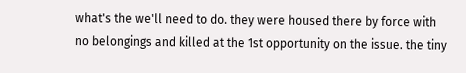what's the we'll need to do. they were housed there by force with no belongings and killed at the 1st opportunity on the issue. the tiny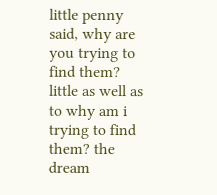little penny said, why are you trying to find them? little as well as to why am i trying to find them? the dream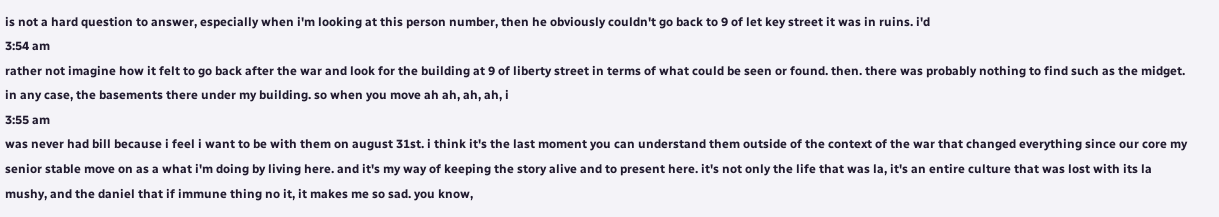is not a hard question to answer, especially when i'm looking at this person number, then he obviously couldn't go back to 9 of let key street it was in ruins. i'd
3:54 am
rather not imagine how it felt to go back after the war and look for the building at 9 of liberty street in terms of what could be seen or found. then. there was probably nothing to find such as the midget. in any case, the basements there under my building. so when you move ah ah, ah, ah, i
3:55 am
was never had bill because i feel i want to be with them on august 31st. i think it's the last moment you can understand them outside of the context of the war that changed everything since our core my senior stable move on as a what i'm doing by living here. and it's my way of keeping the story alive and to present here. it's not only the life that was la, it's an entire culture that was lost with its la mushy, and the daniel that if immune thing no it, it makes me so sad. you know,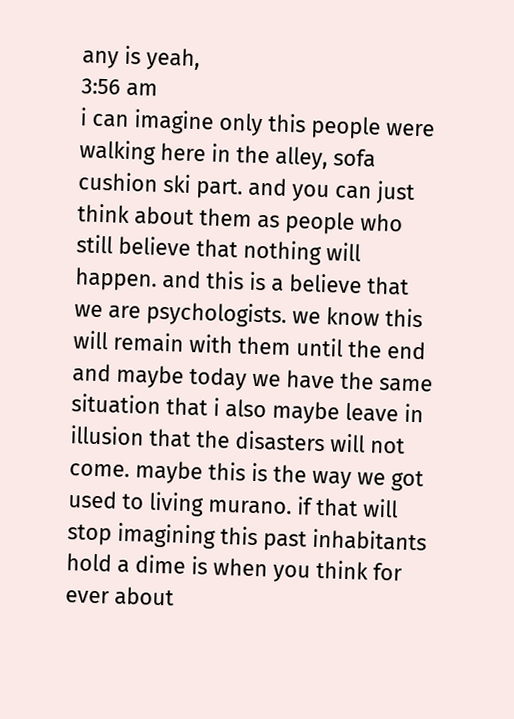any is yeah,
3:56 am
i can imagine only this people were walking here in the alley, sofa cushion ski part. and you can just think about them as people who still believe that nothing will happen. and this is a believe that we are psychologists. we know this will remain with them until the end and maybe today we have the same situation that i also maybe leave in illusion that the disasters will not come. maybe this is the way we got used to living murano. if that will stop imagining this past inhabitants hold a dime is when you think for ever about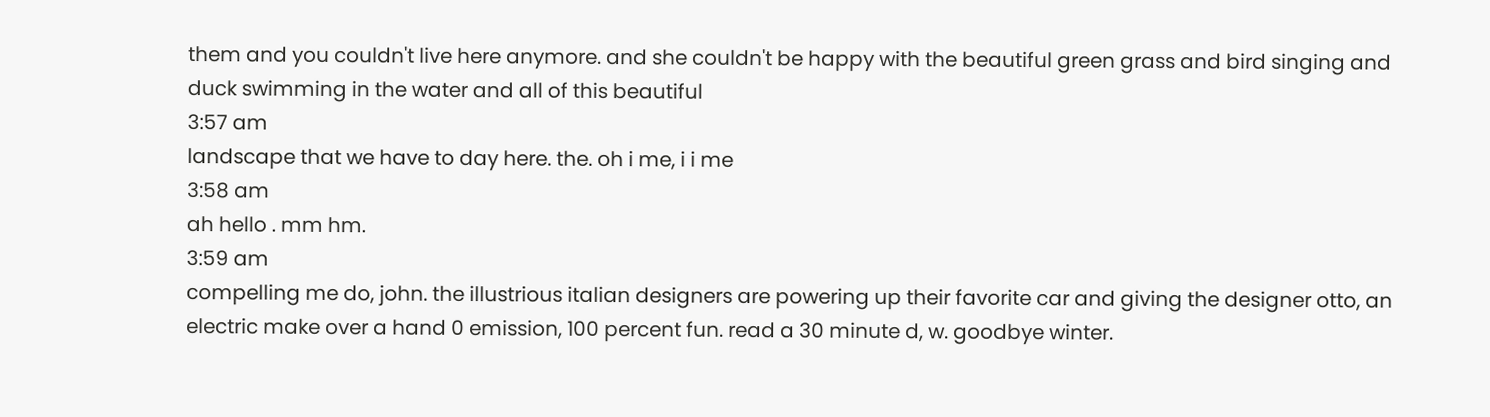them and you couldn't live here anymore. and she couldn't be happy with the beautiful green grass and bird singing and duck swimming in the water and all of this beautiful
3:57 am
landscape that we have to day here. the. oh i me, i i me
3:58 am
ah hello . mm hm.
3:59 am
compelling me do, john. the illustrious italian designers are powering up their favorite car and giving the designer otto, an electric make over a hand 0 emission, 100 percent fun. read a 30 minute d, w. goodbye winter.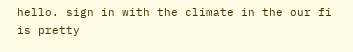hello. sign in with the climate in the our fi is pretty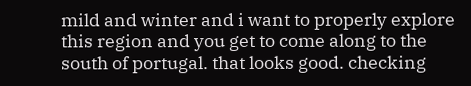mild and winter and i want to properly explore this region and you get to come along to the south of portugal. that looks good. checking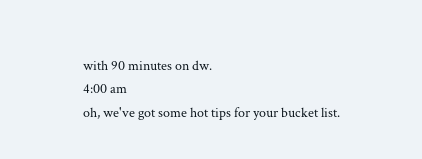with 90 minutes on dw.
4:00 am
oh, we've got some hot tips for your bucket list.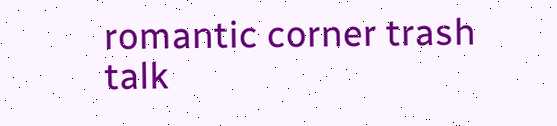romantic corner trash talk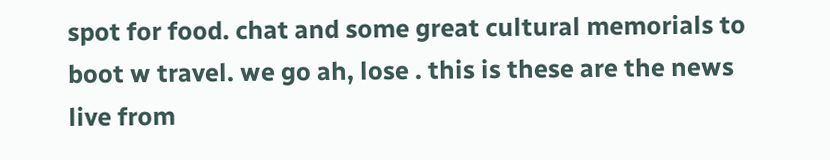spot for food. chat and some great cultural memorials to boot w travel. we go ah, lose . this is these are the news live from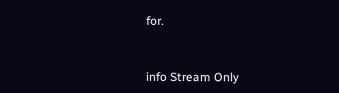for.


info Stream Only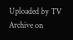Uploaded by TV Archive on